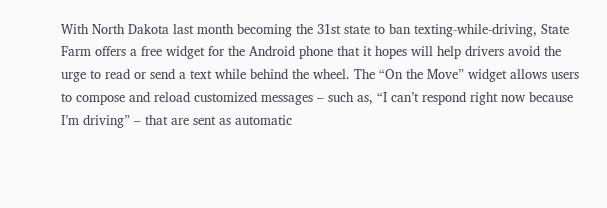With North Dakota last month becoming the 31st state to ban texting-while-driving, State Farm offers a free widget for the Android phone that it hopes will help drivers avoid the urge to read or send a text while behind the wheel. The “On the Move” widget allows users to compose and reload customized messages – such as, “I can’t respond right now because I’m driving” – that are sent as automatic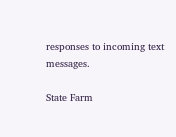responses to incoming text messages.

State Farm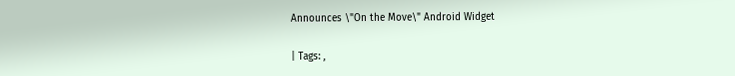Announces \"On the Move\" Android Widget

| Tags: ,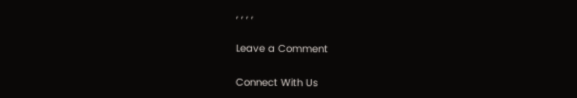, , , ,

Leave a Comment

Connect With Us